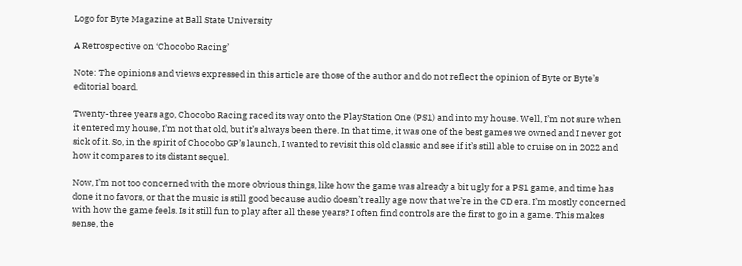Logo for Byte Magazine at Ball State University

A Retrospective on ‘Chocobo Racing’

Note: The opinions and views expressed in this article are those of the author and do not reflect the opinion of Byte or Byte’s editorial board.

Twenty-three years ago, Chocobo Racing raced its way onto the PlayStation One (PS1) and into my house. Well, I’m not sure when it entered my house, I’m not that old, but it’s always been there. In that time, it was one of the best games we owned and I never got sick of it. So, in the spirit of Chocobo GP’s launch, I wanted to revisit this old classic and see if it’s still able to cruise on in 2022 and how it compares to its distant sequel.

Now, I’m not too concerned with the more obvious things, like how the game was already a bit ugly for a PS1 game, and time has done it no favors, or that the music is still good because audio doesn’t really age now that we’re in the CD era. I’m mostly concerned with how the game feels. Is it still fun to play after all these years? I often find controls are the first to go in a game. This makes sense, the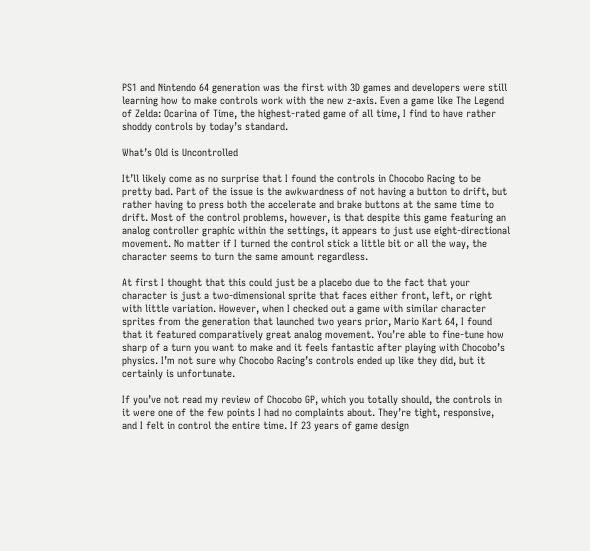PS1 and Nintendo 64 generation was the first with 3D games and developers were still learning how to make controls work with the new z-axis. Even a game like The Legend of Zelda: Ocarina of Time, the highest-rated game of all time, I find to have rather shoddy controls by today’s standard.

What’s Old is Uncontrolled

It’ll likely come as no surprise that I found the controls in Chocobo Racing to be pretty bad. Part of the issue is the awkwardness of not having a button to drift, but rather having to press both the accelerate and brake buttons at the same time to drift. Most of the control problems, however, is that despite this game featuring an analog controller graphic within the settings, it appears to just use eight-directional movement. No matter if I turned the control stick a little bit or all the way, the character seems to turn the same amount regardless.

At first I thought that this could just be a placebo due to the fact that your character is just a two-dimensional sprite that faces either front, left, or right with little variation. However, when I checked out a game with similar character sprites from the generation that launched two years prior, Mario Kart 64, I found that it featured comparatively great analog movement. You’re able to fine-tune how sharp of a turn you want to make and it feels fantastic after playing with Chocobo’s physics. I’m not sure why Chocobo Racing’s controls ended up like they did, but it certainly is unfortunate.

If you’ve not read my review of Chocobo GP, which you totally should, the controls in it were one of the few points I had no complaints about. They’re tight, responsive, and I felt in control the entire time. If 23 years of game design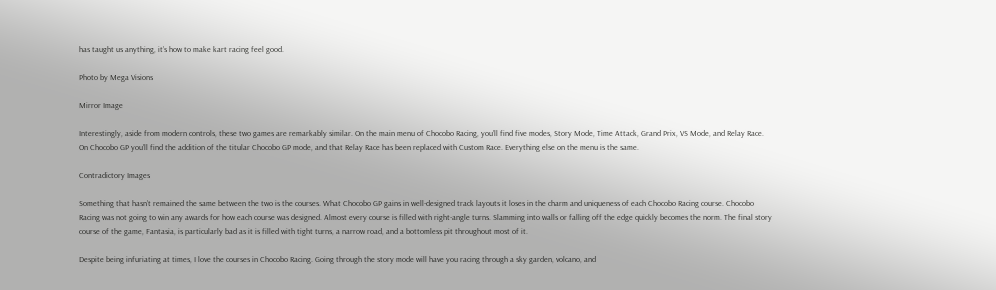has taught us anything, it’s how to make kart racing feel good.

Photo by Mega Visions

Mirror Image

Interestingly, aside from modern controls, these two games are remarkably similar. On the main menu of Chocobo Racing, you’ll find five modes, Story Mode, Time Attack, Grand Prix, VS Mode, and Relay Race. On Chocobo GP you’ll find the addition of the titular Chocobo GP mode, and that Relay Race has been replaced with Custom Race. Everything else on the menu is the same.

Contradictory Images

Something that hasn’t remained the same between the two is the courses. What Chocobo GP gains in well-designed track layouts it loses in the charm and uniqueness of each Chocobo Racing course. Chocobo Racing was not going to win any awards for how each course was designed. Almost every course is filled with right-angle turns. Slamming into walls or falling off the edge quickly becomes the norm. The final story course of the game, Fantasia, is particularly bad as it is filled with tight turns, a narrow road, and a bottomless pit throughout most of it.

Despite being infuriating at times, I love the courses in Chocobo Racing. Going through the story mode will have you racing through a sky garden, volcano, and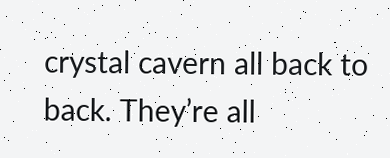crystal cavern all back to back. They’re all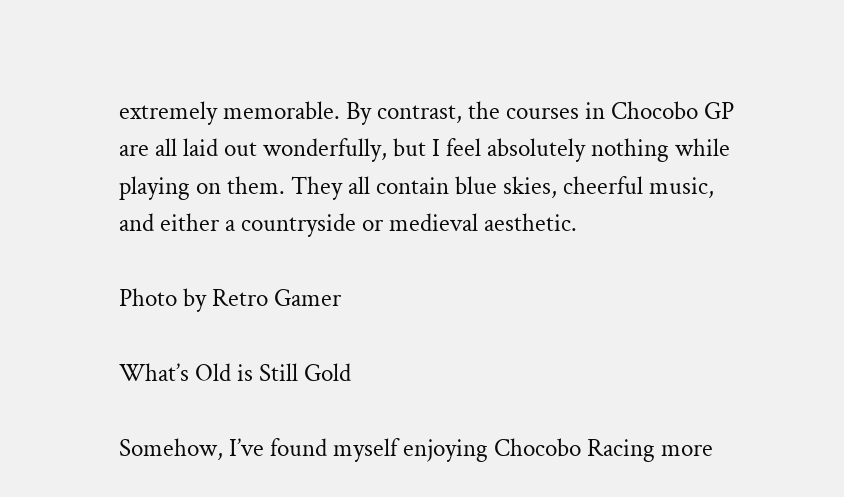extremely memorable. By contrast, the courses in Chocobo GP are all laid out wonderfully, but I feel absolutely nothing while playing on them. They all contain blue skies, cheerful music, and either a countryside or medieval aesthetic.

Photo by Retro Gamer

What’s Old is Still Gold

Somehow, I’ve found myself enjoying Chocobo Racing more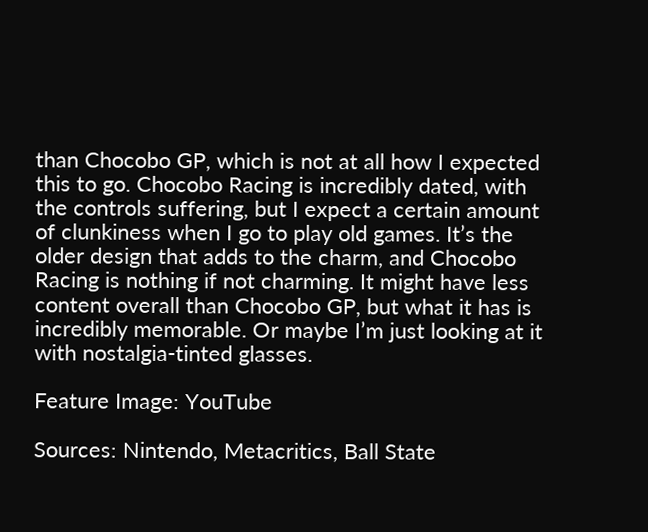than Chocobo GP, which is not at all how I expected this to go. Chocobo Racing is incredibly dated, with the controls suffering, but I expect a certain amount of clunkiness when I go to play old games. It’s the older design that adds to the charm, and Chocobo Racing is nothing if not charming. It might have less content overall than Chocobo GP, but what it has is incredibly memorable. Or maybe I’m just looking at it with nostalgia-tinted glasses.

Feature Image: YouTube

Sources: Nintendo, Metacritics, Ball State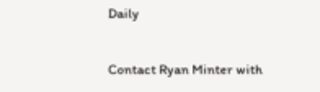Daily

Contact Ryan Minter with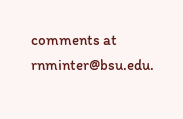comments at rnminter@bsu.edu.